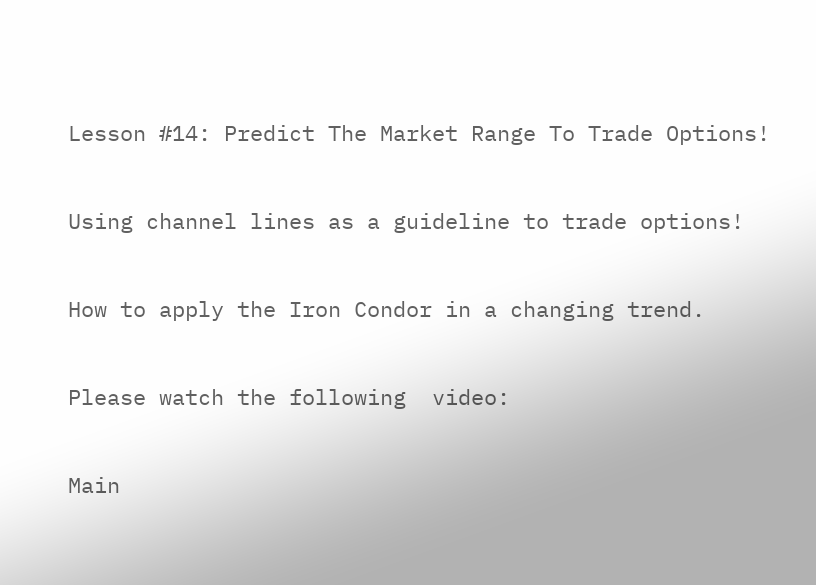Lesson #14: Predict The Market Range To Trade Options!

Using channel lines as a guideline to trade options!

How to apply the Iron Condor in a changing trend.

Please watch the following  video:

Main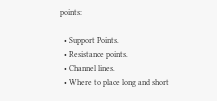points:

  • Support Points.
  • Resistance points.
  • Channel lines.
  • Where to place long and short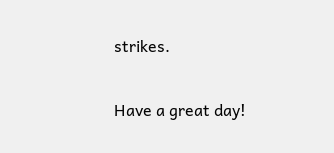strikes.

Have a great day!